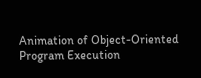Animation of Object-Oriented Program Execution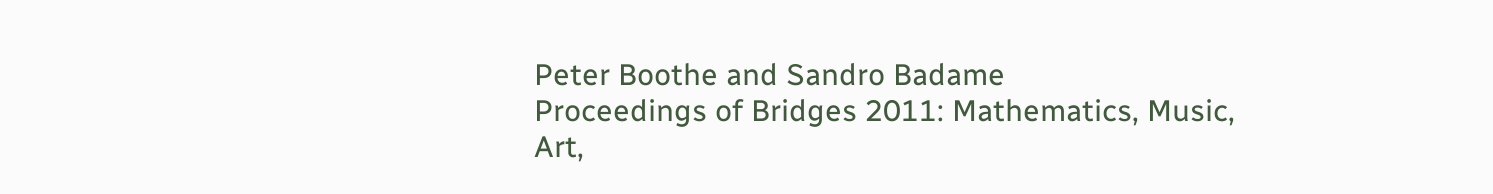Peter Boothe and Sandro Badame
Proceedings of Bridges 2011: Mathematics, Music, Art,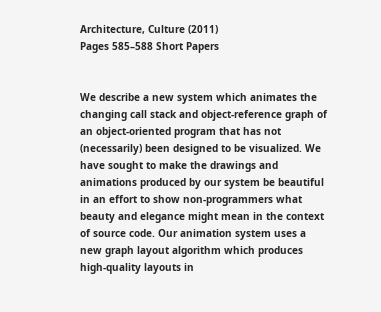Architecture, Culture (2011)
Pages 585–588 Short Papers


We describe a new system which animates the changing call stack and object-reference graph of an object-oriented program that has not (necessarily) been designed to be visualized. We have sought to make the drawings and animations produced by our system be beautiful in an effort to show non-programmers what beauty and elegance might mean in the context of source code. Our animation system uses a new graph layout algorithm which produces high-quality layouts in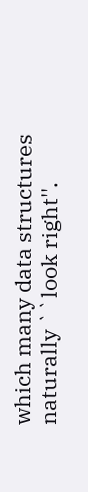which many data structures naturally ``look right''.